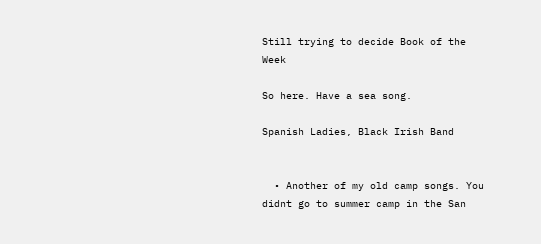Still trying to decide Book of the Week

So here. Have a sea song.

Spanish Ladies, Black Irish Band


  • Another of my old camp songs. You didnt go to summer camp in the San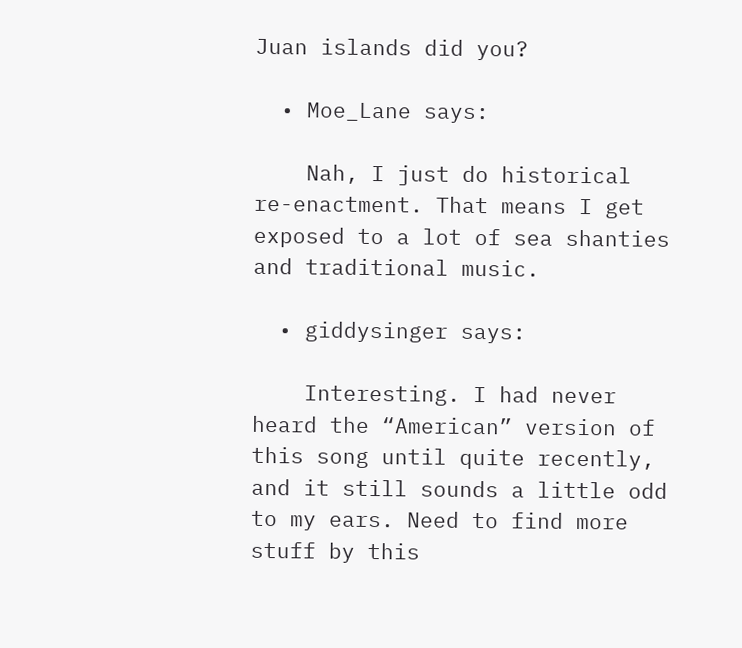Juan islands did you?

  • Moe_Lane says:

    Nah, I just do historical re-enactment. That means I get exposed to a lot of sea shanties and traditional music.

  • giddysinger says:

    Interesting. I had never heard the “American” version of this song until quite recently, and it still sounds a little odd to my ears. Need to find more stuff by this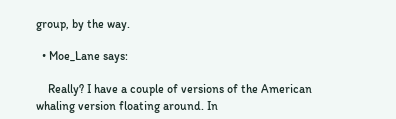group, by the way.

  • Moe_Lane says:

    Really? I have a couple of versions of the American whaling version floating around. In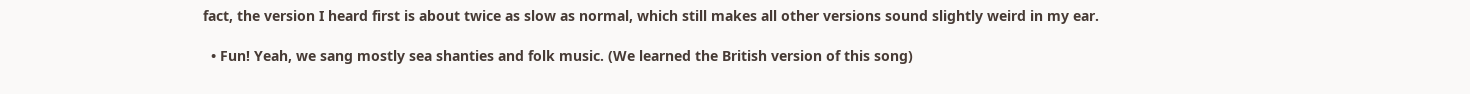fact, the version I heard first is about twice as slow as normal, which still makes all other versions sound slightly weird in my ear.

  • Fun! Yeah, we sang mostly sea shanties and folk music. (We learned the British version of this song)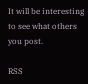It will be interesting to see what others you post.

RSS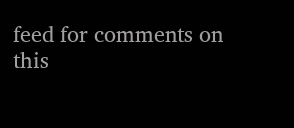feed for comments on this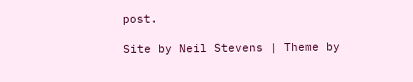post.

Site by Neil Stevens | Theme by